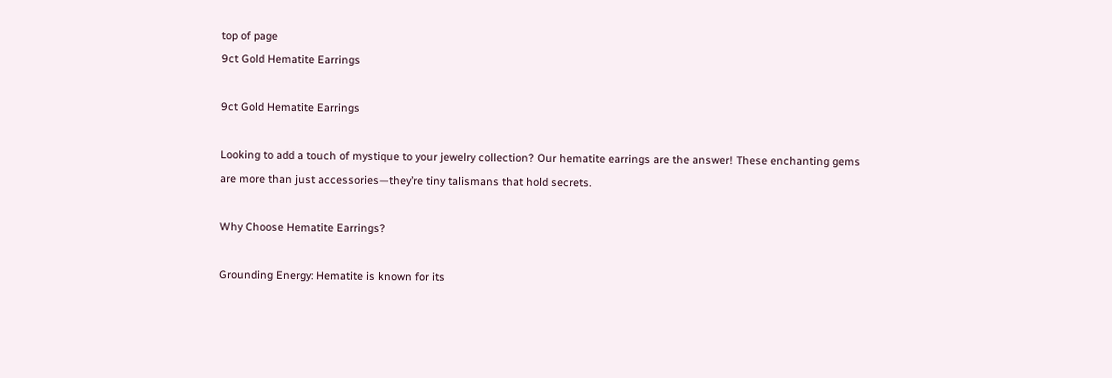top of page
9ct Gold Hematite Earrings

9ct Gold Hematite Earrings

Looking to add a touch of mystique to your jewelry collection? Our hematite earrings are the answer! These enchanting gems are more than just accessories—they’re tiny talismans that hold secrets.

Why Choose Hematite Earrings?

Grounding Energy: Hematite is known for its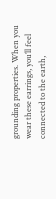grounding properties. When you wear these earrings, you’ll feel connected to the earth,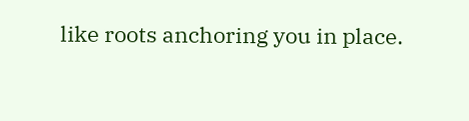like roots anchoring you in place.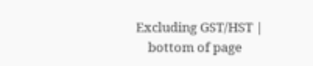Excluding GST/HST |
    bottom of page